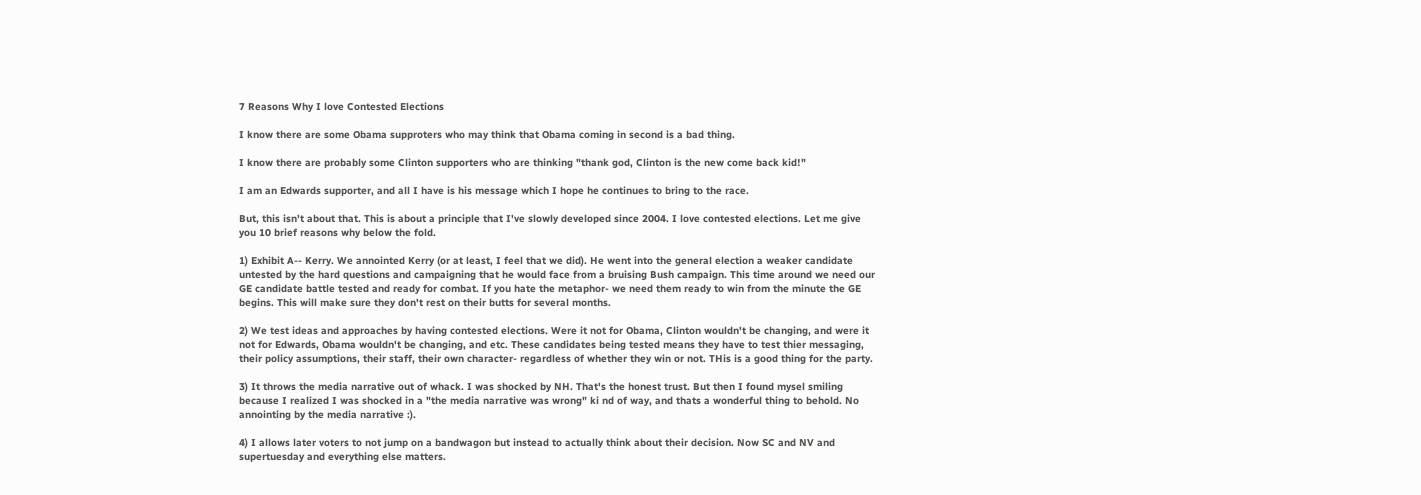7 Reasons Why I love Contested Elections

I know there are some Obama supproters who may think that Obama coming in second is a bad thing.

I know there are probably some Clinton supporters who are thinking "thank god, Clinton is the new come back kid!"

I am an Edwards supporter, and all I have is his message which I hope he continues to bring to the race.

But, this isn't about that. This is about a principle that I've slowly developed since 2004. I love contested elections. Let me give you 10 brief reasons why below the fold.

1) Exhibit A-- Kerry. We annointed Kerry (or at least, I feel that we did). He went into the general election a weaker candidate untested by the hard questions and campaigning that he would face from a bruising Bush campaign. This time around we need our GE candidate battle tested and ready for combat. If you hate the metaphor- we need them ready to win from the minute the GE begins. This will make sure they don't rest on their butts for several months.

2) We test ideas and approaches by having contested elections. Were it not for Obama, Clinton wouldn't be changing, and were it not for Edwards, Obama wouldn't be changing, and etc. These candidates being tested means they have to test thier messaging, their policy assumptions, their staff, their own character- regardless of whether they win or not. THis is a good thing for the party.

3) It throws the media narrative out of whack. I was shocked by NH. That's the honest trust. But then I found mysel smiling because I realized I was shocked in a "the media narrative was wrong" ki nd of way, and thats a wonderful thing to behold. No annointing by the media narrative :).

4) I allows later voters to not jump on a bandwagon but instead to actually think about their decision. Now SC and NV and supertuesday and everything else matters.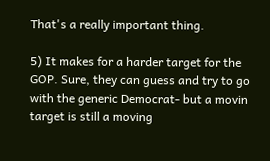That's a really important thing.

5) It makes for a harder target for the GOP. Sure, they can guess and try to go with the generic Democrat- but a movin target is still a moving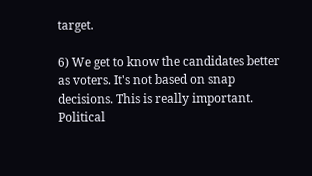target.

6) We get to know the candidates better as voters. It's not based on snap decisions. This is really important. Political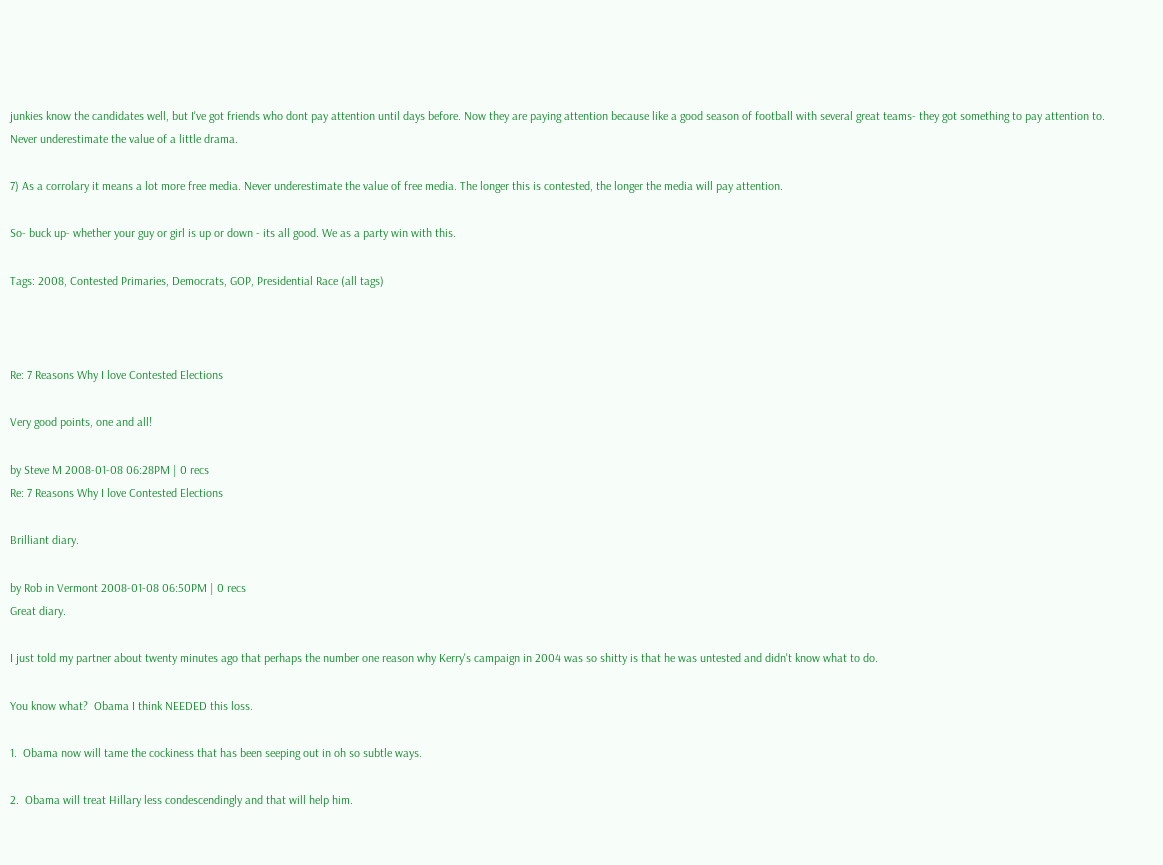junkies know the candidates well, but I've got friends who dont pay attention until days before. Now they are paying attention because like a good season of football with several great teams- they got something to pay attention to. Never underestimate the value of a little drama.

7) As a corrolary it means a lot more free media. Never underestimate the value of free media. The longer this is contested, the longer the media will pay attention.

So- buck up- whether your guy or girl is up or down - its all good. We as a party win with this.

Tags: 2008, Contested Primaries, Democrats, GOP, Presidential Race (all tags)



Re: 7 Reasons Why I love Contested Elections

Very good points, one and all!

by Steve M 2008-01-08 06:28PM | 0 recs
Re: 7 Reasons Why I love Contested Elections

Brilliant diary.

by Rob in Vermont 2008-01-08 06:50PM | 0 recs
Great diary.

I just told my partner about twenty minutes ago that perhaps the number one reason why Kerry's campaign in 2004 was so shitty is that he was untested and didn't know what to do.

You know what?  Obama I think NEEDED this loss.

1.  Obama now will tame the cockiness that has been seeping out in oh so subtle ways.

2.  Obama will treat Hillary less condescendingly and that will help him.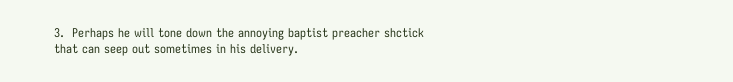3.  Perhaps he will tone down the annoying baptist preacher shctick that can seep out sometimes in his delivery.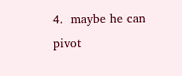4.  maybe he can pivot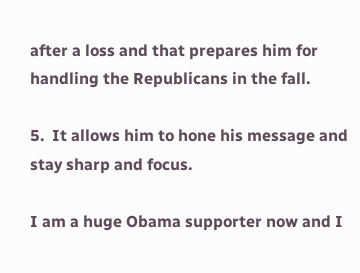after a loss and that prepares him for handling the Republicans in the fall.

5.  It allows him to hone his message and stay sharp and focus.

I am a huge Obama supporter now and I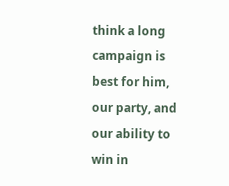think a long campaign is best for him, our party, and our ability to win in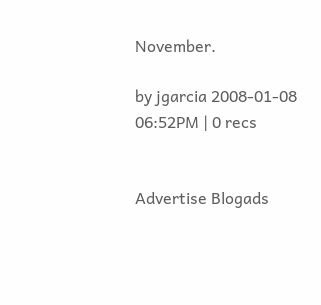November.

by jgarcia 2008-01-08 06:52PM | 0 recs


Advertise Blogads